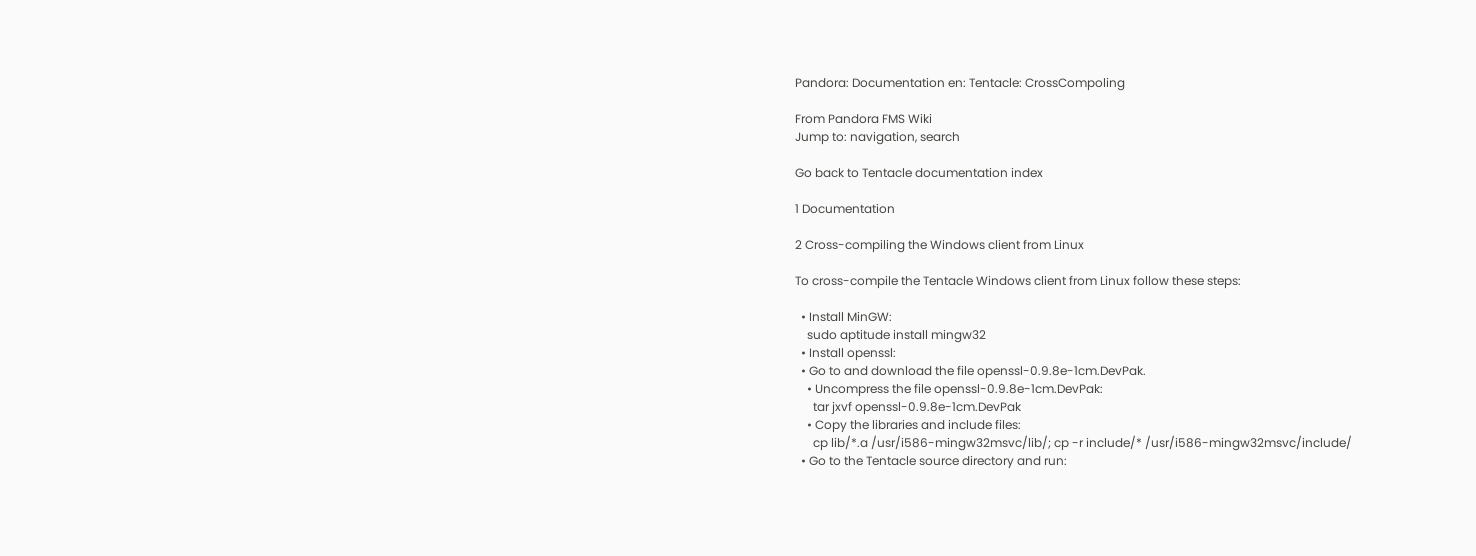Pandora: Documentation en: Tentacle: CrossCompoling

From Pandora FMS Wiki
Jump to: navigation, search

Go back to Tentacle documentation index

1 Documentation

2 Cross-compiling the Windows client from Linux

To cross-compile the Tentacle Windows client from Linux follow these steps:

  • Install MinGW:
    sudo aptitude install mingw32
  • Install openssl:
  • Go to and download the file openssl-0.9.8e-1cm.DevPak.
    • Uncompress the file openssl-0.9.8e-1cm.DevPak:
      tar jxvf openssl-0.9.8e-1cm.DevPak
    • Copy the libraries and include files:
      cp lib/*.a /usr/i586-mingw32msvc/lib/; cp -r include/* /usr/i586-mingw32msvc/include/
  • Go to the Tentacle source directory and run: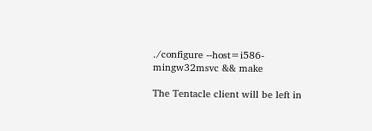./configure --host=i586-mingw32msvc && make

The Tentacle client will be left in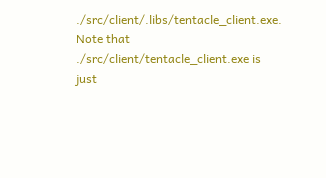./src/client/.libs/tentacle_client.exe. Note that ./src/client/tentacle_client.exe is just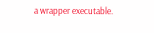a wrapper executable.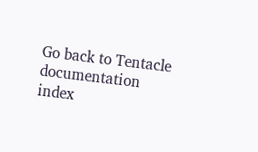Go back to Tentacle documentation index